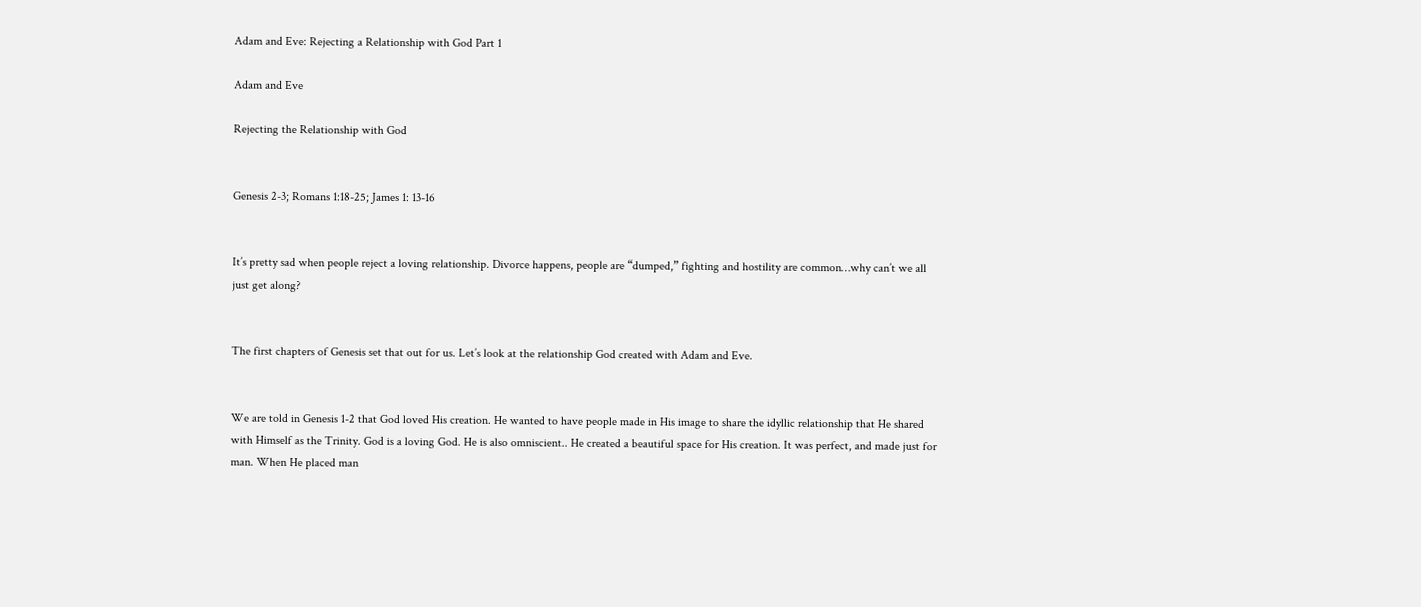Adam and Eve: Rejecting a Relationship with God Part 1

Adam and Eve

Rejecting the Relationship with God


Genesis 2-3; Romans 1:18-25; James 1: 13-16


It’s pretty sad when people reject a loving relationship. Divorce happens, people are “dumped,” fighting and hostility are common…why can’t we all just get along?


The first chapters of Genesis set that out for us. Let’s look at the relationship God created with Adam and Eve.


We are told in Genesis 1-2 that God loved His creation. He wanted to have people made in His image to share the idyllic relationship that He shared with Himself as the Trinity. God is a loving God. He is also omniscient.. He created a beautiful space for His creation. It was perfect, and made just for man. When He placed man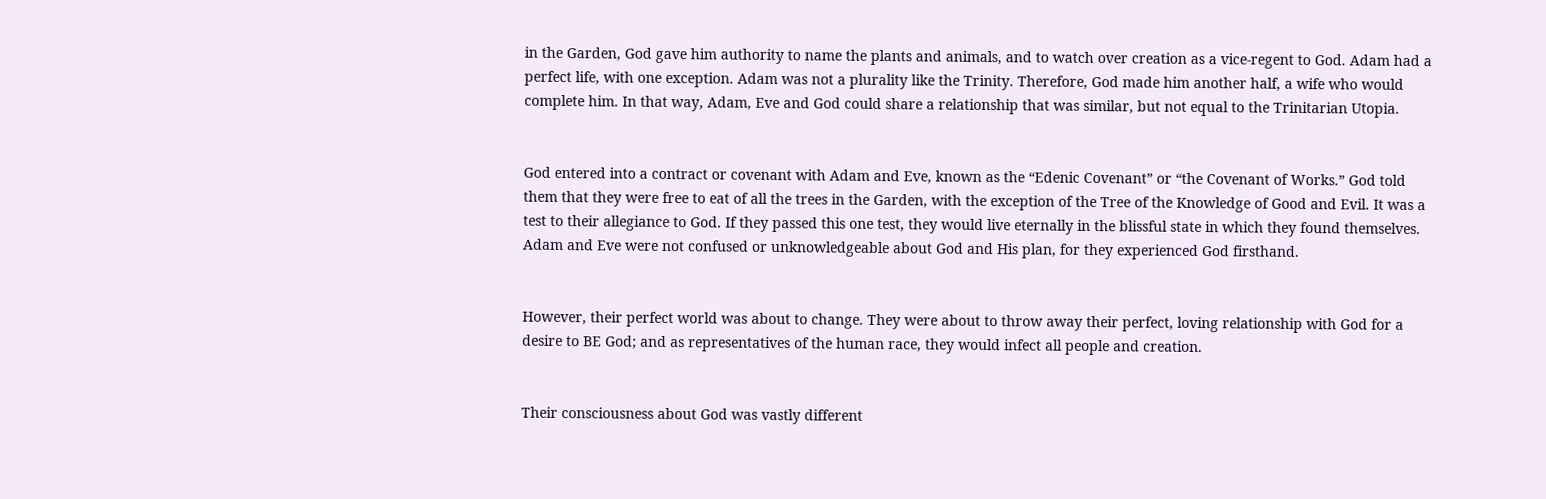in the Garden, God gave him authority to name the plants and animals, and to watch over creation as a vice-regent to God. Adam had a perfect life, with one exception. Adam was not a plurality like the Trinity. Therefore, God made him another half, a wife who would complete him. In that way, Adam, Eve and God could share a relationship that was similar, but not equal to the Trinitarian Utopia.


God entered into a contract or covenant with Adam and Eve, known as the “Edenic Covenant” or “the Covenant of Works.” God told them that they were free to eat of all the trees in the Garden, with the exception of the Tree of the Knowledge of Good and Evil. It was a test to their allegiance to God. If they passed this one test, they would live eternally in the blissful state in which they found themselves. Adam and Eve were not confused or unknowledgeable about God and His plan, for they experienced God firsthand.


However, their perfect world was about to change. They were about to throw away their perfect, loving relationship with God for a desire to BE God; and as representatives of the human race, they would infect all people and creation.


Their consciousness about God was vastly different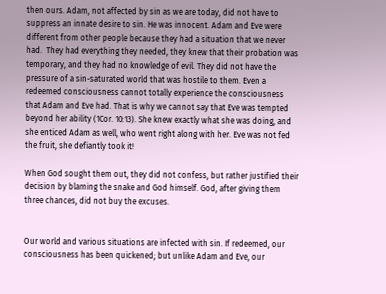then ours. Adam, not affected by sin as we are today, did not have to suppress an innate desire to sin. He was innocent. Adam and Eve were different from other people because they had a situation that we never had.  They had everything they needed, they knew that their probation was temporary, and they had no knowledge of evil. They did not have the pressure of a sin-saturated world that was hostile to them. Even a redeemed consciousness cannot totally experience the consciousness that Adam and Eve had. That is why we cannot say that Eve was tempted beyond her ability (1Cor. 10:13). She knew exactly what she was doing, and she enticed Adam as well, who went right along with her. Eve was not fed the fruit, she defiantly took it!

When God sought them out, they did not confess, but rather justified their decision by blaming the snake and God himself. God, after giving them three chances, did not buy the excuses.


Our world and various situations are infected with sin. If redeemed, our consciousness has been quickened; but unlike Adam and Eve, our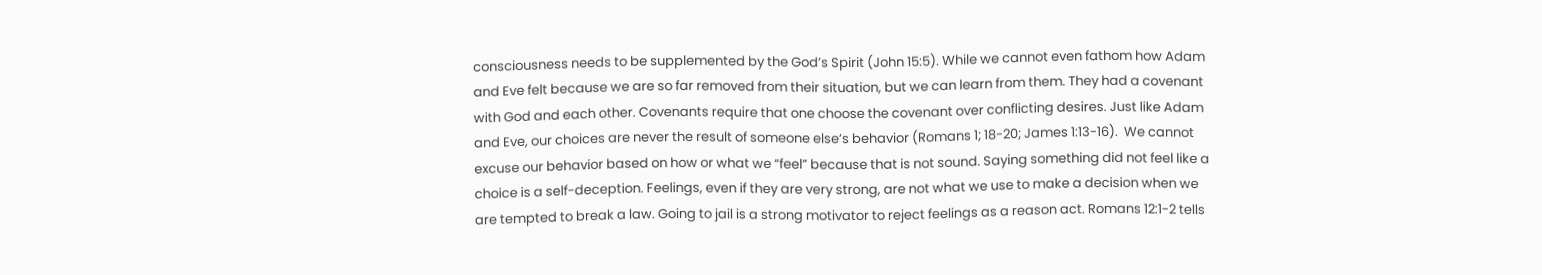consciousness needs to be supplemented by the God’s Spirit (John 15:5). While we cannot even fathom how Adam and Eve felt because we are so far removed from their situation, but we can learn from them. They had a covenant with God and each other. Covenants require that one choose the covenant over conflicting desires. Just like Adam and Eve, our choices are never the result of someone else’s behavior (Romans 1; 18-20; James 1:13-16).  We cannot excuse our behavior based on how or what we “feel” because that is not sound. Saying something did not feel like a choice is a self-deception. Feelings, even if they are very strong, are not what we use to make a decision when we are tempted to break a law. Going to jail is a strong motivator to reject feelings as a reason act. Romans 12:1-2 tells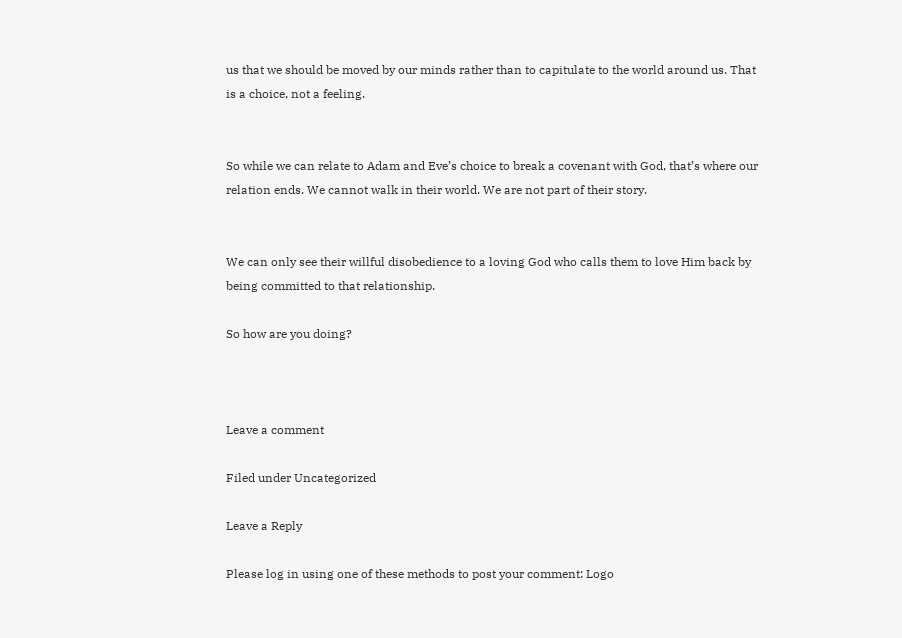us that we should be moved by our minds rather than to capitulate to the world around us. That is a choice, not a feeling.


So while we can relate to Adam and Eve’s choice to break a covenant with God, that’s where our relation ends. We cannot walk in their world. We are not part of their story.


We can only see their willful disobedience to a loving God who calls them to love Him back by being committed to that relationship.

So how are you doing?



Leave a comment

Filed under Uncategorized

Leave a Reply

Please log in using one of these methods to post your comment: Logo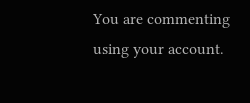You are commenting using your account.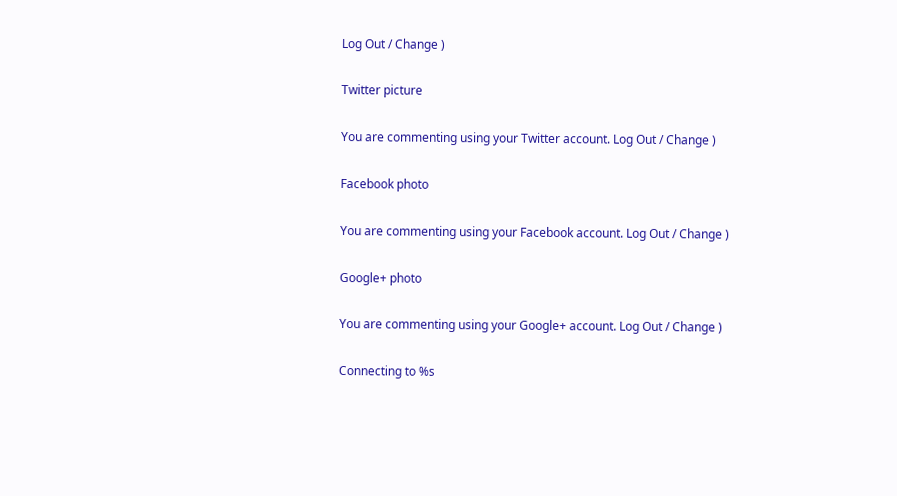Log Out / Change )

Twitter picture

You are commenting using your Twitter account. Log Out / Change )

Facebook photo

You are commenting using your Facebook account. Log Out / Change )

Google+ photo

You are commenting using your Google+ account. Log Out / Change )

Connecting to %s